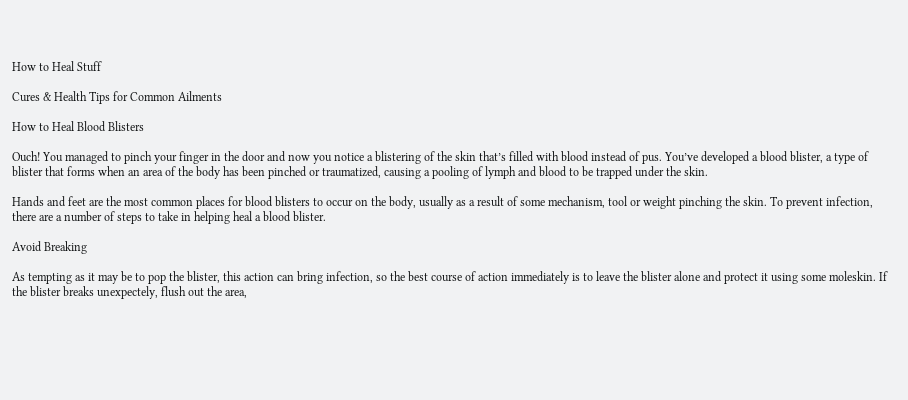How to Heal Stuff

Cures & Health Tips for Common Ailments

How to Heal Blood Blisters

Ouch! You managed to pinch your finger in the door and now you notice a blistering of the skin that’s filled with blood instead of pus. You’ve developed a blood blister, a type of blister that forms when an area of the body has been pinched or traumatized, causing a pooling of lymph and blood to be trapped under the skin.

Hands and feet are the most common places for blood blisters to occur on the body, usually as a result of some mechanism, tool or weight pinching the skin. To prevent infection, there are a number of steps to take in helping heal a blood blister.

Avoid Breaking

As tempting as it may be to pop the blister, this action can bring infection, so the best course of action immediately is to leave the blister alone and protect it using some moleskin. If the blister breaks unexpectely, flush out the area,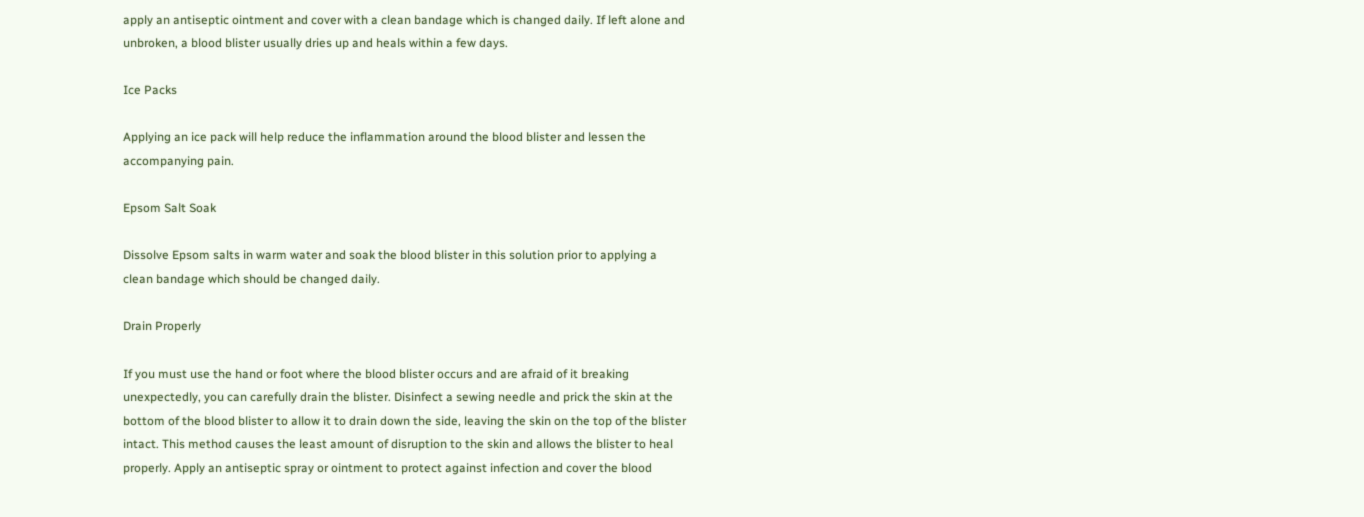apply an antiseptic ointment and cover with a clean bandage which is changed daily. If left alone and unbroken, a blood blister usually dries up and heals within a few days.

Ice Packs

Applying an ice pack will help reduce the inflammation around the blood blister and lessen the accompanying pain.

Epsom Salt Soak

Dissolve Epsom salts in warm water and soak the blood blister in this solution prior to applying a clean bandage which should be changed daily.

Drain Properly

If you must use the hand or foot where the blood blister occurs and are afraid of it breaking unexpectedly, you can carefully drain the blister. Disinfect a sewing needle and prick the skin at the bottom of the blood blister to allow it to drain down the side, leaving the skin on the top of the blister intact. This method causes the least amount of disruption to the skin and allows the blister to heal properly. Apply an antiseptic spray or ointment to protect against infection and cover the blood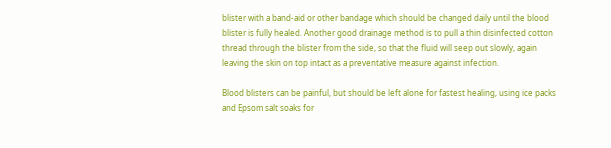blister with a band-aid or other bandage which should be changed daily until the blood blister is fully healed. Another good drainage method is to pull a thin disinfected cotton thread through the blister from the side, so that the fluid will seep out slowly, again leaving the skin on top intact as a preventative measure against infection.

Blood blisters can be painful, but should be left alone for fastest healing, using ice packs and Epsom salt soaks for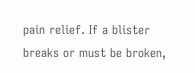pain relief. If a blister breaks or must be broken,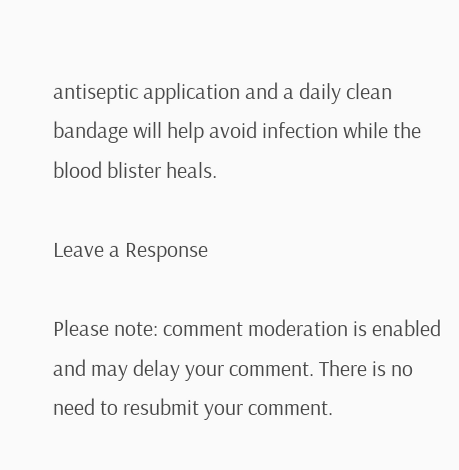antiseptic application and a daily clean bandage will help avoid infection while the blood blister heals.

Leave a Response

Please note: comment moderation is enabled and may delay your comment. There is no need to resubmit your comment.